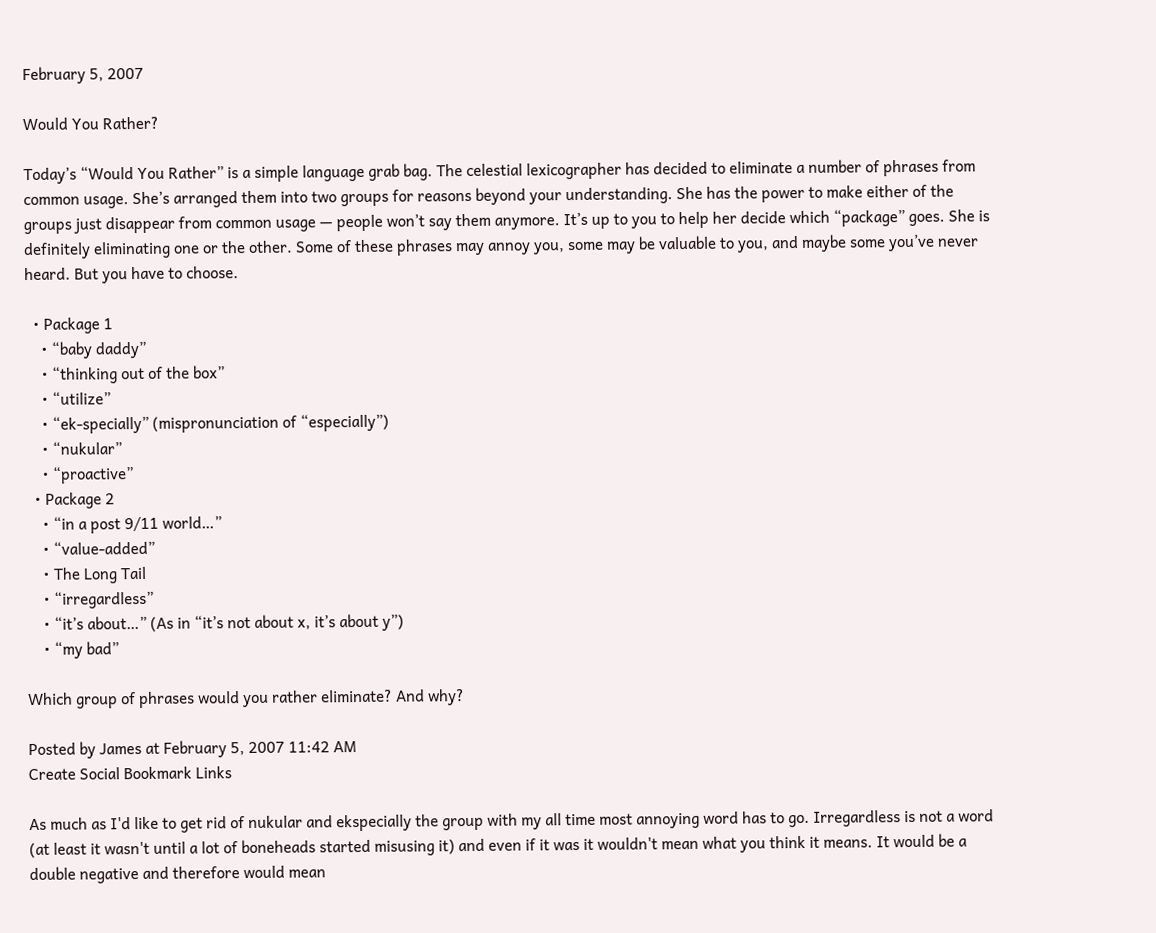February 5, 2007

Would You Rather?

Today’s “Would You Rather” is a simple language grab bag. The celestial lexicographer has decided to eliminate a number of phrases from common usage. She’s arranged them into two groups for reasons beyond your understanding. She has the power to make either of the groups just disappear from common usage — people won’t say them anymore. It’s up to you to help her decide which “package” goes. She is definitely eliminating one or the other. Some of these phrases may annoy you, some may be valuable to you, and maybe some you’ve never heard. But you have to choose.

  • Package 1
    • “baby daddy”
    • “thinking out of the box”
    • “utilize”
    • “ek-specially” (mispronunciation of “especially”)
    • “nukular”
    • “proactive”
  • Package 2
    • “in a post 9/11 world…”
    • “value-added”
    • The Long Tail
    • “irregardless”
    • “it’s about…” (As in “it’s not about x, it’s about y”)
    • “my bad”

Which group of phrases would you rather eliminate? And why?

Posted by James at February 5, 2007 11:42 AM
Create Social Bookmark Links

As much as I'd like to get rid of nukular and ekspecially the group with my all time most annoying word has to go. Irregardless is not a word (at least it wasn't until a lot of boneheads started misusing it) and even if it was it wouldn't mean what you think it means. It would be a double negative and therefore would mean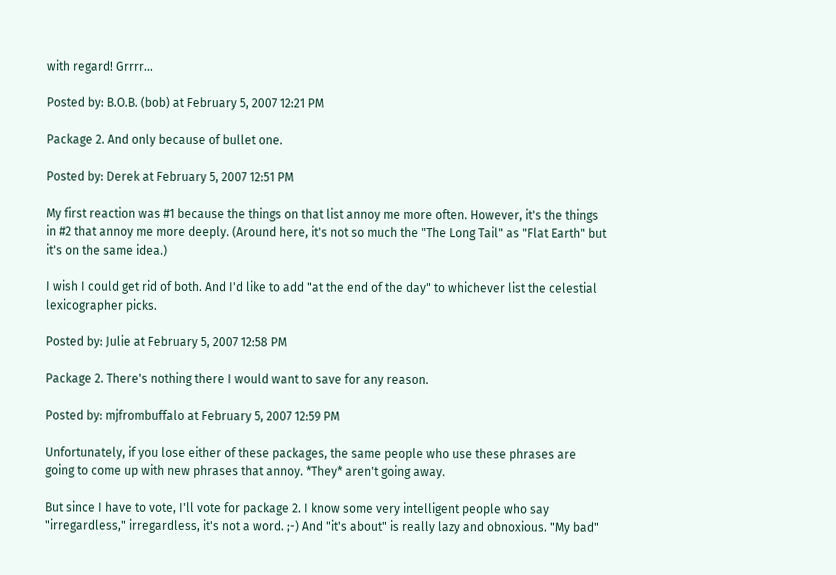with regard! Grrrr...

Posted by: B.O.B. (bob) at February 5, 2007 12:21 PM

Package 2. And only because of bullet one.

Posted by: Derek at February 5, 2007 12:51 PM

My first reaction was #1 because the things on that list annoy me more often. However, it's the things in #2 that annoy me more deeply. (Around here, it's not so much the "The Long Tail" as "Flat Earth" but it's on the same idea.)

I wish I could get rid of both. And I'd like to add "at the end of the day" to whichever list the celestial lexicographer picks.

Posted by: Julie at February 5, 2007 12:58 PM

Package 2. There's nothing there I would want to save for any reason.

Posted by: mjfrombuffalo at February 5, 2007 12:59 PM

Unfortunately, if you lose either of these packages, the same people who use these phrases are going to come up with new phrases that annoy. *They* aren't going away.

But since I have to vote, I'll vote for package 2. I know some very intelligent people who say "irregardless," irregardless, it's not a word. ;-) And "it's about" is really lazy and obnoxious. "My bad"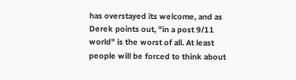has overstayed its welcome, and as Derek points out, "in a post 9/11 world" is the worst of all. At least people will be forced to think about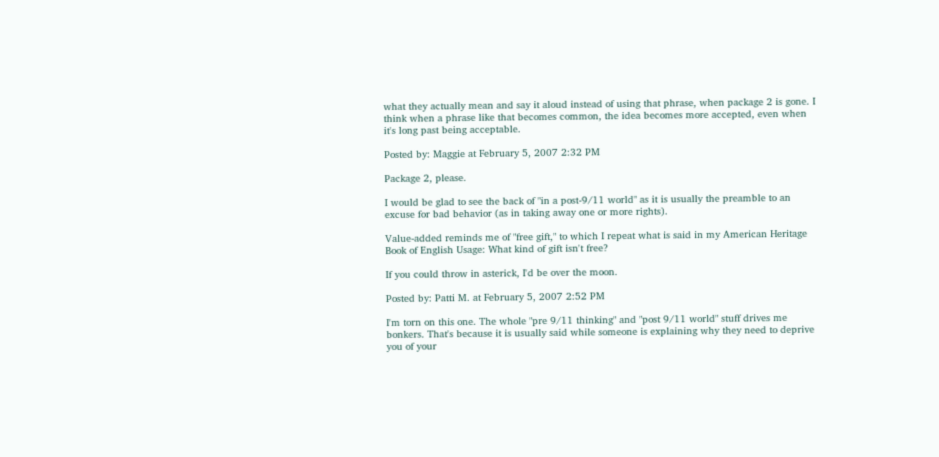what they actually mean and say it aloud instead of using that phrase, when package 2 is gone. I think when a phrase like that becomes common, the idea becomes more accepted, even when it's long past being acceptable.

Posted by: Maggie at February 5, 2007 2:32 PM

Package 2, please.

I would be glad to see the back of "in a post-9/11 world" as it is usually the preamble to an excuse for bad behavior (as in taking away one or more rights).

Value-added reminds me of "free gift," to which I repeat what is said in my American Heritage Book of English Usage: What kind of gift isn't free?

If you could throw in asterick, I'd be over the moon.

Posted by: Patti M. at February 5, 2007 2:52 PM

I'm torn on this one. The whole "pre 9/11 thinking" and "post 9/11 world" stuff drives me bonkers. That's because it is usually said while someone is explaining why they need to deprive you of your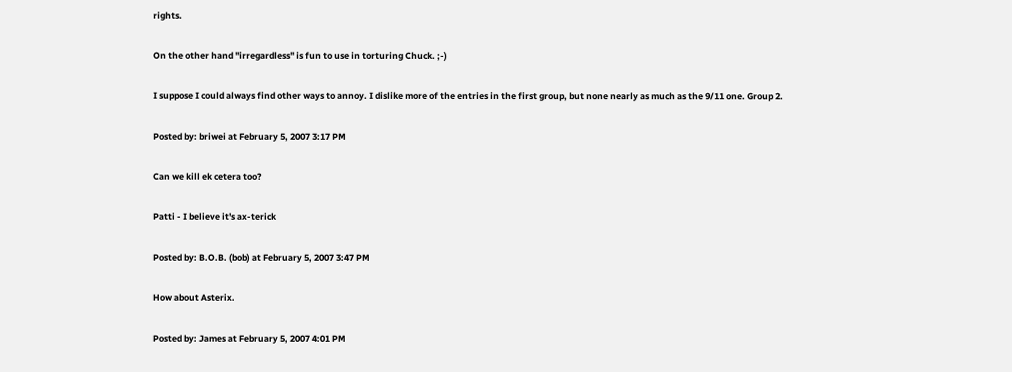rights.

On the other hand "irregardless" is fun to use in torturing Chuck. ;-)

I suppose I could always find other ways to annoy. I dislike more of the entries in the first group, but none nearly as much as the 9/11 one. Group 2.

Posted by: briwei at February 5, 2007 3:17 PM

Can we kill ek cetera too?

Patti - I believe it's ax-terick

Posted by: B.O.B. (bob) at February 5, 2007 3:47 PM

How about Asterix.

Posted by: James at February 5, 2007 4:01 PM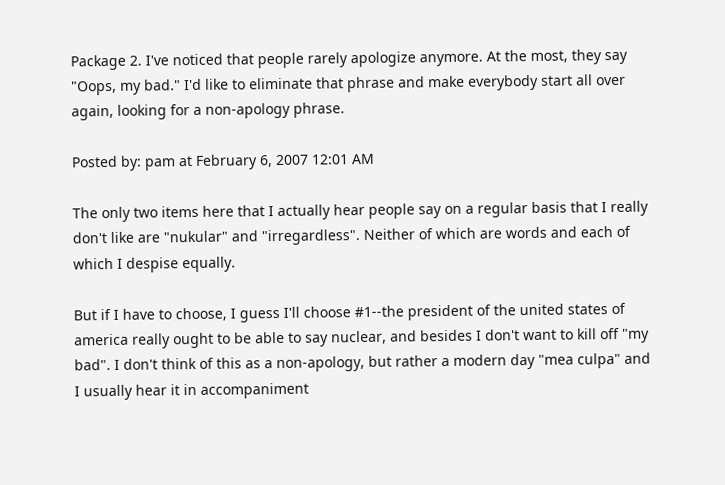Package 2. I've noticed that people rarely apologize anymore. At the most, they say "Oops, my bad." I'd like to eliminate that phrase and make everybody start all over again, looking for a non-apology phrase.

Posted by: pam at February 6, 2007 12:01 AM

The only two items here that I actually hear people say on a regular basis that I really don't like are "nukular" and "irregardless". Neither of which are words and each of which I despise equally.

But if I have to choose, I guess I'll choose #1--the president of the united states of america really ought to be able to say nuclear, and besides I don't want to kill off "my bad". I don't think of this as a non-apology, but rather a modern day "mea culpa" and I usually hear it in accompaniment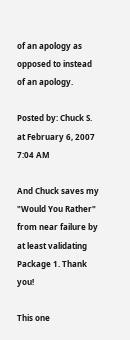of an apology as opposed to instead of an apology.

Posted by: Chuck S. at February 6, 2007 7:04 AM

And Chuck saves my "Would You Rather" from near failure by at least validating Package 1. Thank you!

This one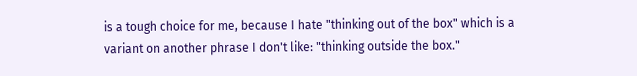is a tough choice for me, because I hate "thinking out of the box" which is a variant on another phrase I don't like: "thinking outside the box."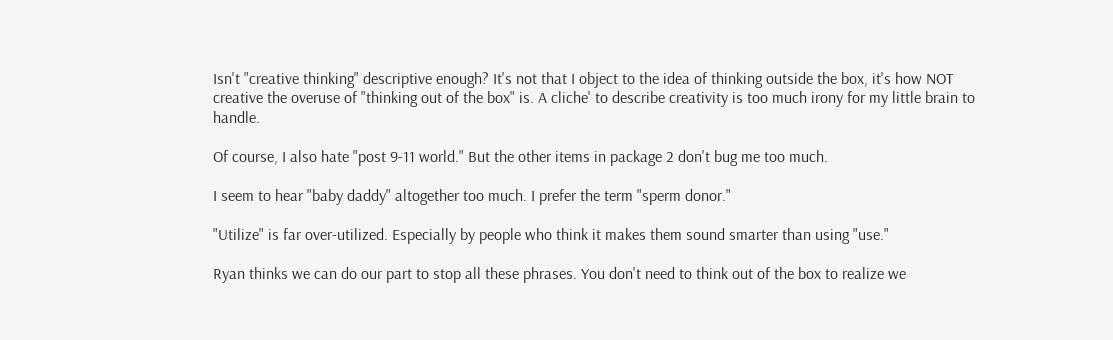Isn't "creative thinking" descriptive enough? It's not that I object to the idea of thinking outside the box, it's how NOT creative the overuse of "thinking out of the box" is. A cliche' to describe creativity is too much irony for my little brain to handle.

Of course, I also hate "post 9-11 world." But the other items in package 2 don't bug me too much.

I seem to hear "baby daddy" altogether too much. I prefer the term "sperm donor."

"Utilize" is far over-utilized. Especially by people who think it makes them sound smarter than using "use."

Ryan thinks we can do our part to stop all these phrases. You don't need to think out of the box to realize we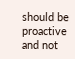should be proactive and not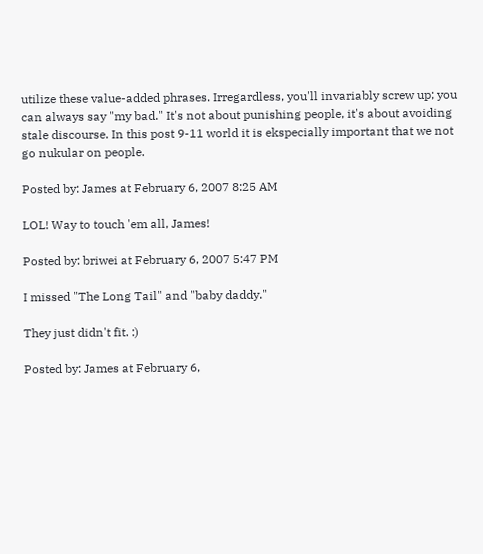utilize these value-added phrases. Irregardless, you'll invariably screw up; you can always say "my bad." It's not about punishing people, it's about avoiding stale discourse. In this post 9-11 world it is ekspecially important that we not go nukular on people.

Posted by: James at February 6, 2007 8:25 AM

LOL! Way to touch 'em all, James!

Posted by: briwei at February 6, 2007 5:47 PM

I missed "The Long Tail" and "baby daddy."

They just didn't fit. :)

Posted by: James at February 6,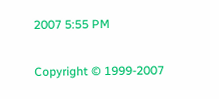2007 5:55 PM

Copyright © 1999-2007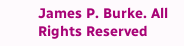James P. Burke. All Rights Reserved